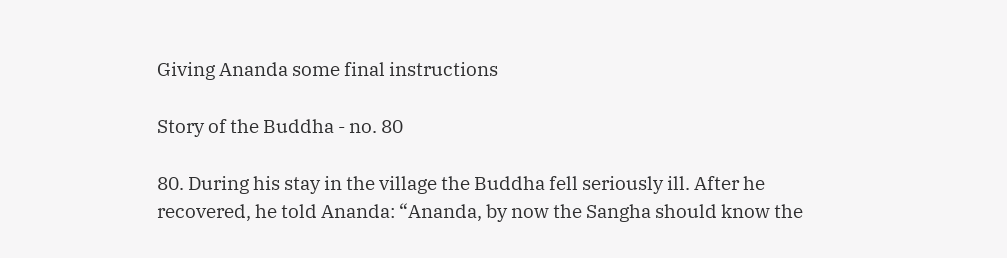Giving Ananda some final instructions

Story of the Buddha - no. 80

80. During his stay in the village the Buddha fell seriously ill. After he recovered, he told Ananda: “Ananda, by now the Sangha should know the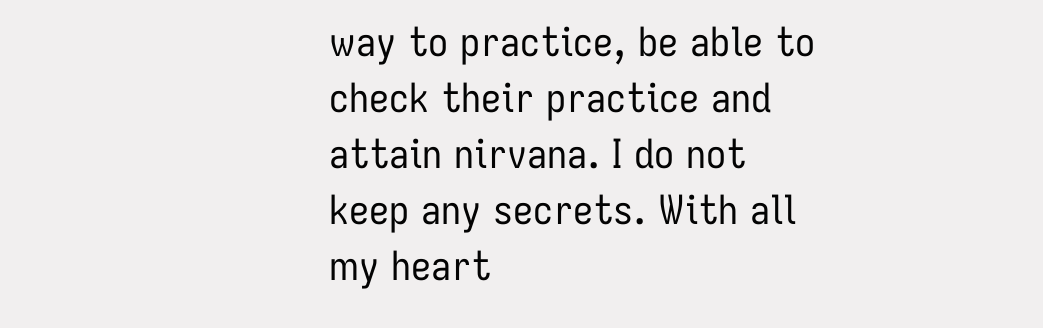way to practice, be able to check their practice and attain nirvana. I do not keep any secrets. With all my heart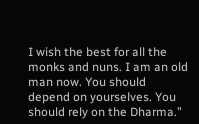I wish the best for all the monks and nuns. I am an old man now. You should depend on yourselves. You should rely on the Dharma.”